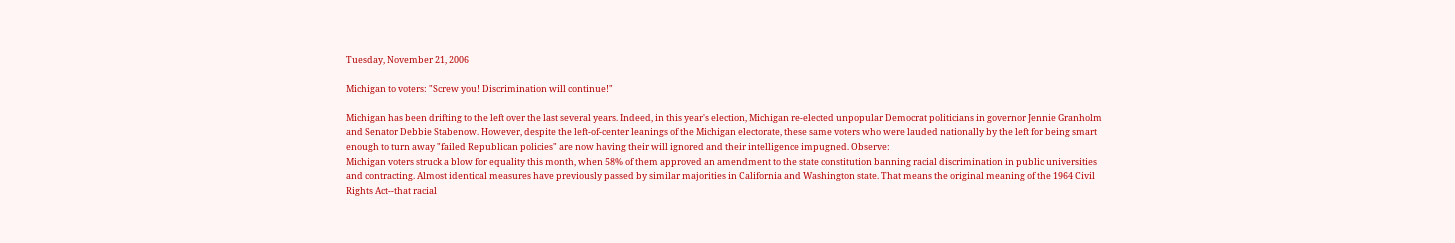Tuesday, November 21, 2006

Michigan to voters: "Screw you! Discrimination will continue!"

Michigan has been drifting to the left over the last several years. Indeed, in this year's election, Michigan re-elected unpopular Democrat politicians in governor Jennie Granholm and Senator Debbie Stabenow. However, despite the left-of-center leanings of the Michigan electorate, these same voters who were lauded nationally by the left for being smart enough to turn away "failed Republican policies" are now having their will ignored and their intelligence impugned. Observe:
Michigan voters struck a blow for equality this month, when 58% of them approved an amendment to the state constitution banning racial discrimination in public universities and contracting. Almost identical measures have previously passed by similar majorities in California and Washington state. That means the original meaning of the 1964 Civil Rights Act--that racial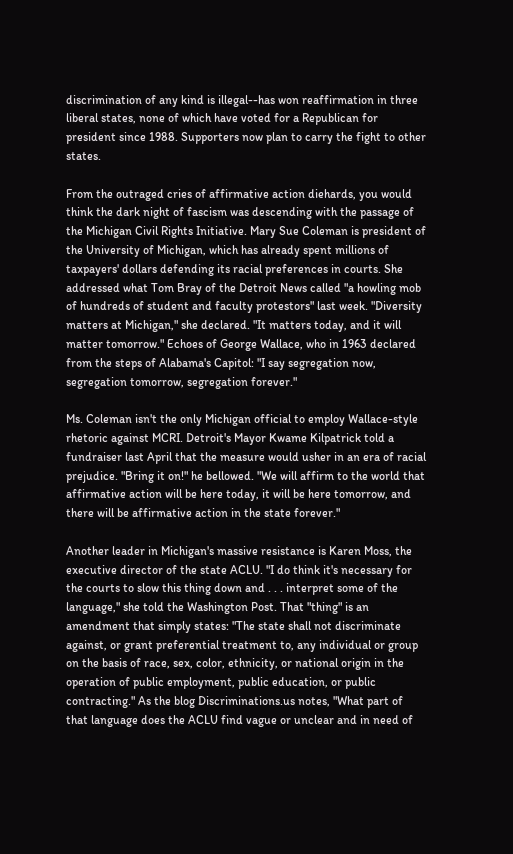discrimination of any kind is illegal--has won reaffirmation in three liberal states, none of which have voted for a Republican for president since 1988. Supporters now plan to carry the fight to other states.

From the outraged cries of affirmative action diehards, you would think the dark night of fascism was descending with the passage of the Michigan Civil Rights Initiative. Mary Sue Coleman is president of the University of Michigan, which has already spent millions of taxpayers' dollars defending its racial preferences in courts. She addressed what Tom Bray of the Detroit News called "a howling mob of hundreds of student and faculty protestors" last week. "Diversity matters at Michigan," she declared. "It matters today, and it will matter tomorrow." Echoes of George Wallace, who in 1963 declared from the steps of Alabama's Capitol: "I say segregation now, segregation tomorrow, segregation forever."

Ms. Coleman isn't the only Michigan official to employ Wallace-style rhetoric against MCRI. Detroit's Mayor Kwame Kilpatrick told a fundraiser last April that the measure would usher in an era of racial prejudice. "Bring it on!" he bellowed. "We will affirm to the world that affirmative action will be here today, it will be here tomorrow, and there will be affirmative action in the state forever."

Another leader in Michigan's massive resistance is Karen Moss, the executive director of the state ACLU. "I do think it's necessary for the courts to slow this thing down and . . . interpret some of the language," she told the Washington Post. That "thing" is an amendment that simply states: "The state shall not discriminate against, or grant preferential treatment to, any individual or group on the basis of race, sex, color, ethnicity, or national origin in the operation of public employment, public education, or public contracting." As the blog Discriminations.us notes, "What part of that language does the ACLU find vague or unclear and in need of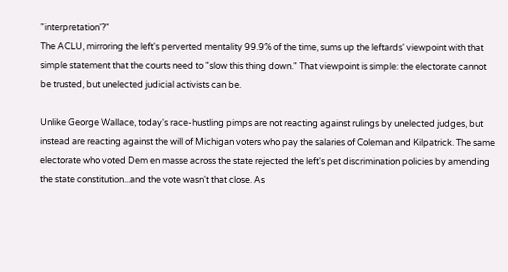"interpretation'?"
The ACLU, mirroring the left's perverted mentality 99.9% of the time, sums up the leftards' viewpoint with that simple statement that the courts need to "slow this thing down." That viewpoint is simple: the electorate cannot be trusted, but unelected judicial activists can be.

Unlike George Wallace, today's race-hustling pimps are not reacting against rulings by unelected judges, but instead are reacting against the will of Michigan voters who pay the salaries of Coleman and Kilpatrick. The same electorate who voted Dem en masse across the state rejected the left's pet discrimination policies by amending the state constitution...and the vote wasn't that close. As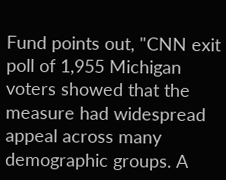Fund points out, "CNN exit poll of 1,955 Michigan voters showed that the measure had widespread appeal across many demographic groups. A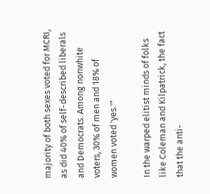majority of both sexes voted for MCRI, as did 40% of self-described liberals and Democrats. Among nonwhite voters, 30% of men and 18% of women voted 'yes.'"

In the warped elitist minds of folks like Coleman and Kilpatrick, the fact that the anti-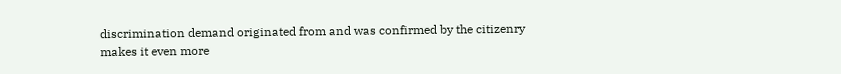discrimination demand originated from and was confirmed by the citizenry makes it even more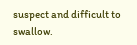suspect and difficult to swallow.